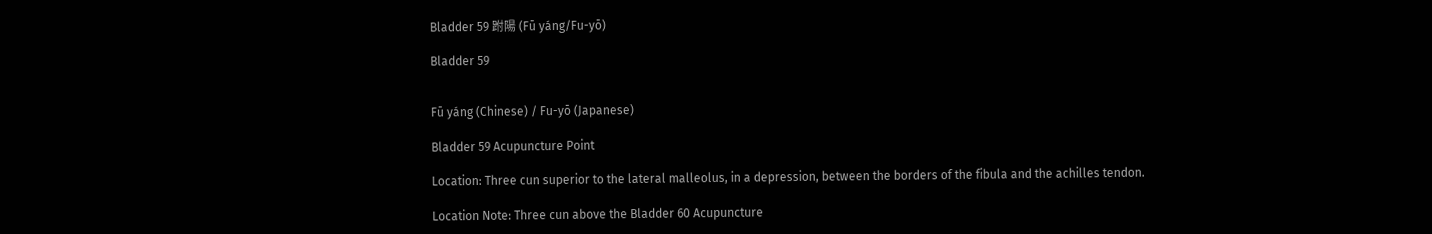Bladder 59 跗陽 (Fū yáng/Fu-yō)

Bladder 59


Fū yáng (Chinese) / Fu-yō (Japanese)

Bladder 59 Acupuncture Point

Location: Three cun superior to the lateral malleolus, in a depression, between the borders of the fibula and the achilles tendon.

Location Note: Three cun above the Bladder 60 Acupuncture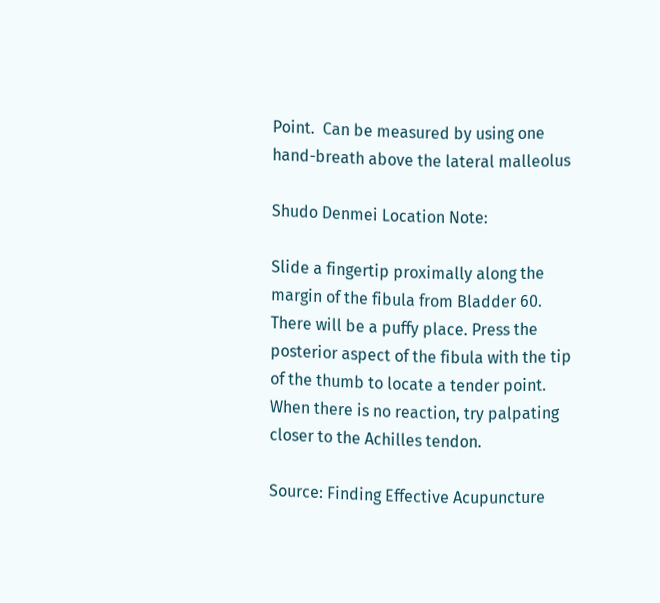Point.  Can be measured by using one hand-breath above the lateral malleolus

Shudo Denmei Location Note:

Slide a fingertip proximally along the margin of the fibula from Bladder 60. There will be a puffy place. Press the posterior aspect of the fibula with the tip of the thumb to locate a tender point. When there is no reaction, try palpating closer to the Achilles tendon.

Source: Finding Effective Acupuncture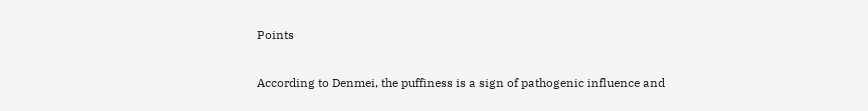Points

According to Denmei, the puffiness is a sign of pathogenic influence and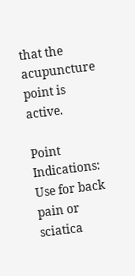that the acupuncture point is active.

Point Indications: Use for back pain or sciatica